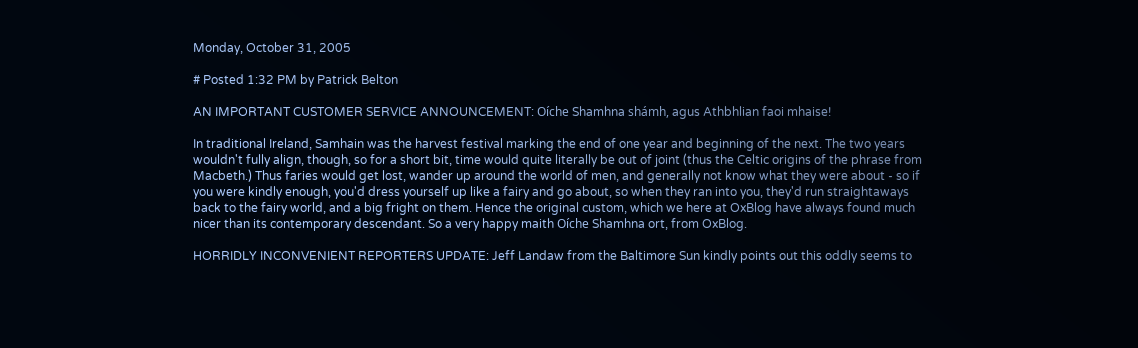Monday, October 31, 2005

# Posted 1:32 PM by Patrick Belton

AN IMPORTANT CUSTOMER SERVICE ANNOUNCEMENT: Oíche Shamhna shámh, agus Athbhlian faoi mhaise!

In traditional Ireland, Samhain was the harvest festival marking the end of one year and beginning of the next. The two years wouldn't fully align, though, so for a short bit, time would quite literally be out of joint (thus the Celtic origins of the phrase from Macbeth.) Thus faries would get lost, wander up around the world of men, and generally not know what they were about - so if you were kindly enough, you'd dress yourself up like a fairy and go about, so when they ran into you, they'd run straightaways back to the fairy world, and a big fright on them. Hence the original custom, which we here at OxBlog have always found much nicer than its contemporary descendant. So a very happy maith Oíche Shamhna ort, from OxBlog.

HORRIDLY INCONVENIENT REPORTERS UPDATE: Jeff Landaw from the Baltimore Sun kindly points out this oddly seems to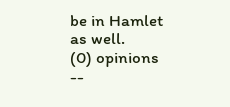be in Hamlet as well.
(0) opinions --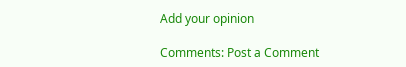Add your opinion

Comments: Post a Comment